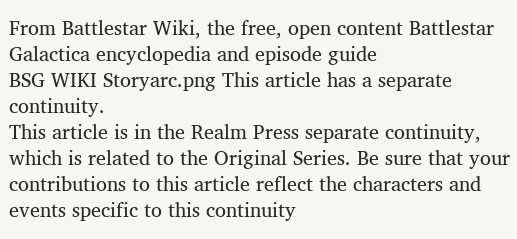From Battlestar Wiki, the free, open content Battlestar Galactica encyclopedia and episode guide
BSG WIKI Storyarc.png This article has a separate continuity.
This article is in the Realm Press separate continuity, which is related to the Original Series. Be sure that your contributions to this article reflect the characters and events specific to this continuity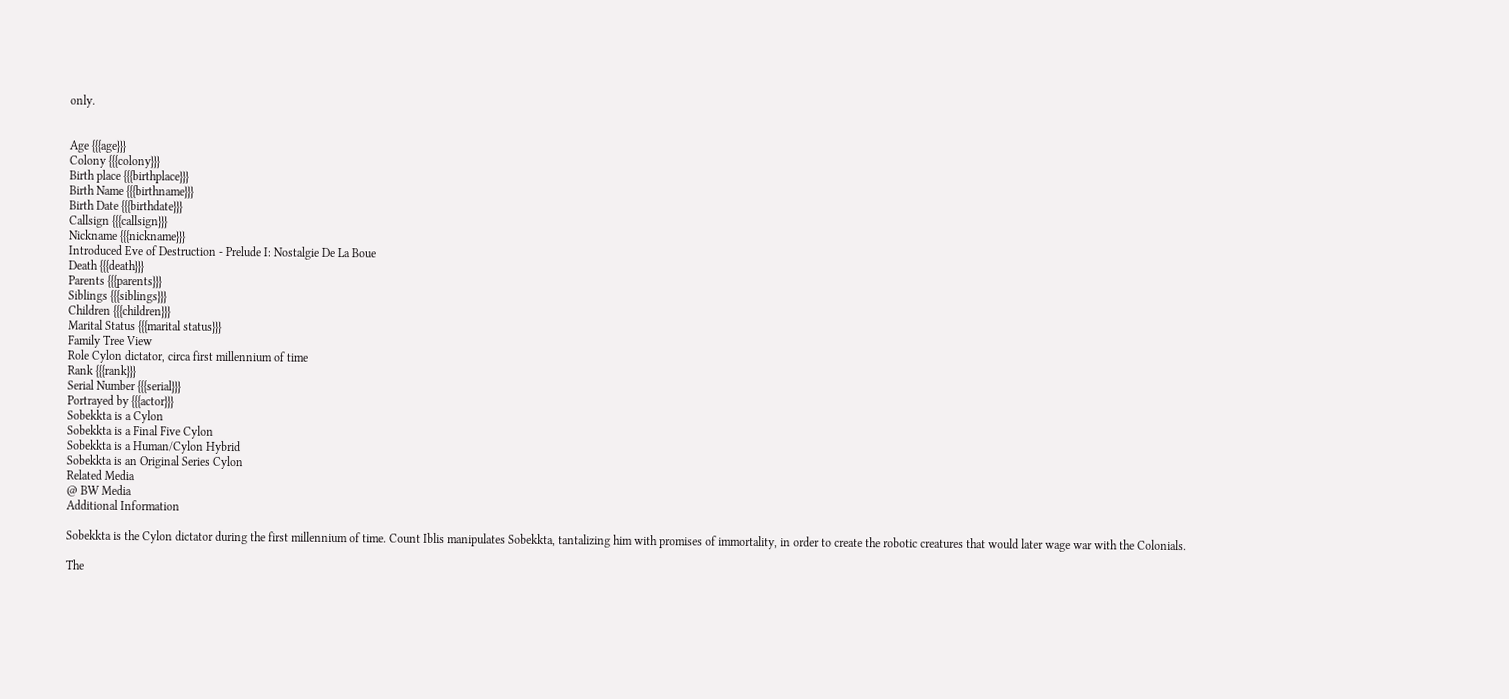only.


Age {{{age}}}
Colony {{{colony}}}
Birth place {{{birthplace}}}
Birth Name {{{birthname}}}
Birth Date {{{birthdate}}}
Callsign {{{callsign}}}
Nickname {{{nickname}}}
Introduced Eve of Destruction - Prelude I: Nostalgie De La Boue
Death {{{death}}}
Parents {{{parents}}}
Siblings {{{siblings}}}
Children {{{children}}}
Marital Status {{{marital status}}}
Family Tree View
Role Cylon dictator, circa first millennium of time
Rank {{{rank}}}
Serial Number {{{serial}}}
Portrayed by {{{actor}}}
Sobekkta is a Cylon
Sobekkta is a Final Five Cylon
Sobekkta is a Human/Cylon Hybrid
Sobekkta is an Original Series Cylon
Related Media
@ BW Media
Additional Information

Sobekkta is the Cylon dictator during the first millennium of time. Count Iblis manipulates Sobekkta, tantalizing him with promises of immortality, in order to create the robotic creatures that would later wage war with the Colonials.

The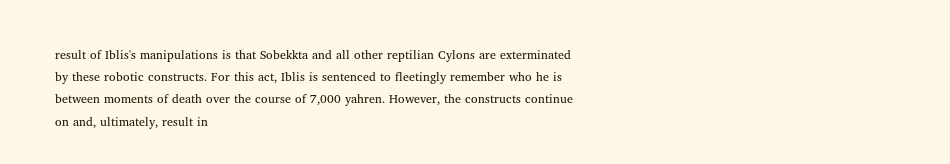result of Iblis's manipulations is that Sobekkta and all other reptilian Cylons are exterminated by these robotic constructs. For this act, Iblis is sentenced to fleetingly remember who he is between moments of death over the course of 7,000 yahren. However, the constructs continue on and, ultimately, result in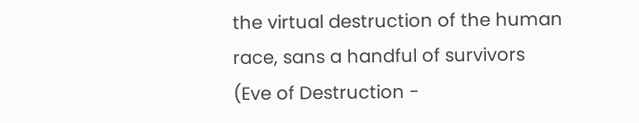the virtual destruction of the human race, sans a handful of survivors (Eve of Destruction -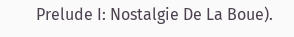Prelude I: Nostalgie De La Boue).